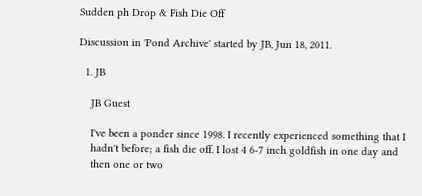Sudden ph Drop & Fish Die Off

Discussion in 'Pond Archive' started by JB, Jun 18, 2011.

  1. JB

    JB Guest

    I've been a ponder since 1998. I recently experienced something that I
    hadn't before; a fish die off. I lost 4 6-7 inch goldfish in one day and
    then one or two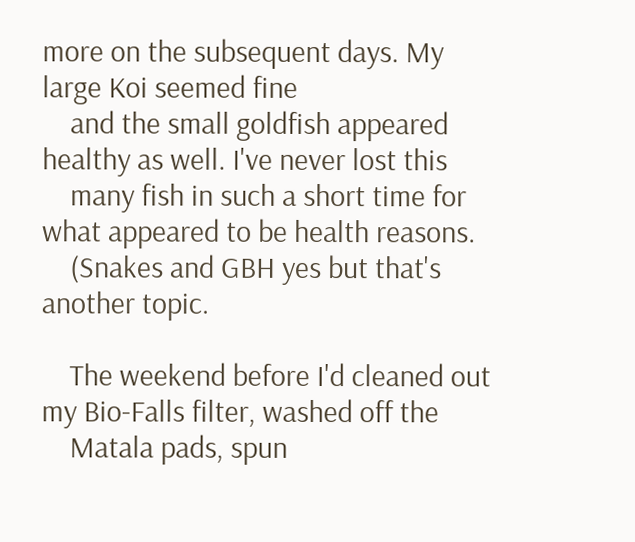more on the subsequent days. My large Koi seemed fine
    and the small goldfish appeared healthy as well. I've never lost this
    many fish in such a short time for what appeared to be health reasons.
    (Snakes and GBH yes but that's another topic.

    The weekend before I'd cleaned out my Bio-Falls filter, washed off the
    Matala pads, spun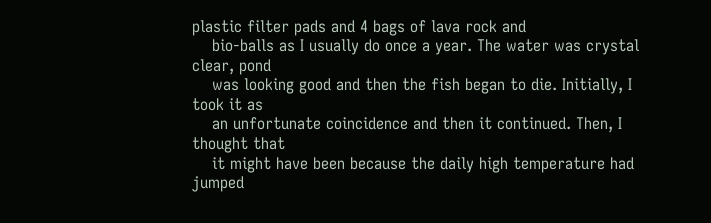plastic filter pads and 4 bags of lava rock and
    bio-balls as I usually do once a year. The water was crystal clear, pond
    was looking good and then the fish began to die. Initially, I took it as
    an unfortunate coincidence and then it continued. Then, I thought that
    it might have been because the daily high temperature had jumped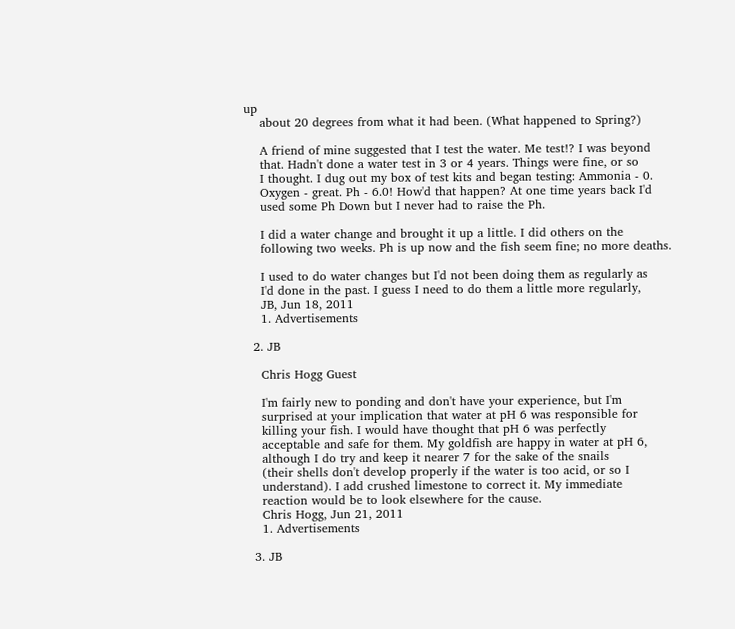up
    about 20 degrees from what it had been. (What happened to Spring?)

    A friend of mine suggested that I test the water. Me test!? I was beyond
    that. Hadn't done a water test in 3 or 4 years. Things were fine, or so
    I thought. I dug out my box of test kits and began testing: Ammonia - 0.
    Oxygen - great. Ph - 6.0! How'd that happen? At one time years back I'd
    used some Ph Down but I never had to raise the Ph.

    I did a water change and brought it up a little. I did others on the
    following two weeks. Ph is up now and the fish seem fine; no more deaths.

    I used to do water changes but I'd not been doing them as regularly as
    I'd done in the past. I guess I need to do them a little more regularly,
    JB, Jun 18, 2011
    1. Advertisements

  2. JB

    Chris Hogg Guest

    I'm fairly new to ponding and don't have your experience, but I'm
    surprised at your implication that water at pH 6 was responsible for
    killing your fish. I would have thought that pH 6 was perfectly
    acceptable and safe for them. My goldfish are happy in water at pH 6,
    although I do try and keep it nearer 7 for the sake of the snails
    (their shells don't develop properly if the water is too acid, or so I
    understand). I add crushed limestone to correct it. My immediate
    reaction would be to look elsewhere for the cause.
    Chris Hogg, Jun 21, 2011
    1. Advertisements

  3. JB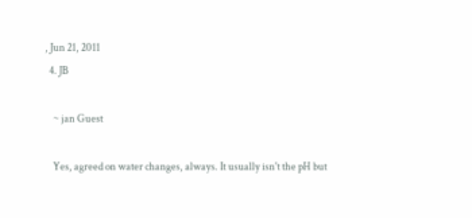, Jun 21, 2011
  4. JB

    ~ jan Guest

    Yes, agreed on water changes, always. It usually isn't the pH but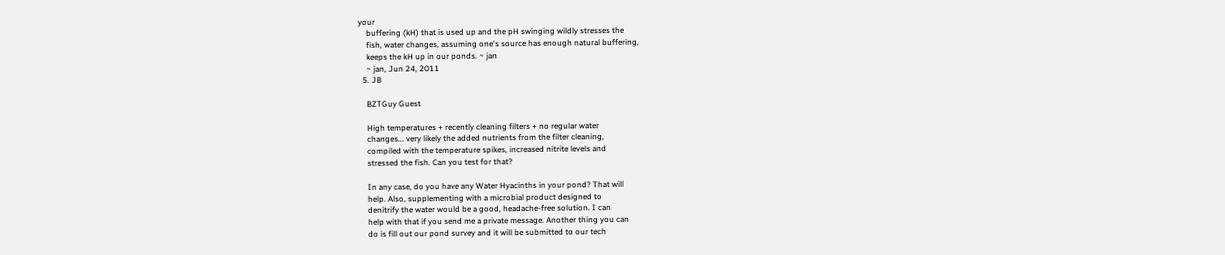your
    buffering (kH) that is used up and the pH swinging wildly stresses the
    fish, water changes, assuming one's source has enough natural buffering,
    keeps the kH up in our ponds. ~ jan
    ~ jan, Jun 24, 2011
  5. JB

    BZTGuy Guest

    High temperatures + recently cleaning filters + no regular water
    changes... very likely the added nutrients from the filter cleaning,
    compiled with the temperature spikes, increased nitrite levels and
    stressed the fish. Can you test for that?

    In any case, do you have any Water Hyacinths in your pond? That will
    help. Also, supplementing with a microbial product designed to
    denitrify the water would be a good, headache-free solution. I can
    help with that if you send me a private message. Another thing you can
    do is fill out our pond survey and it will be submitted to our tech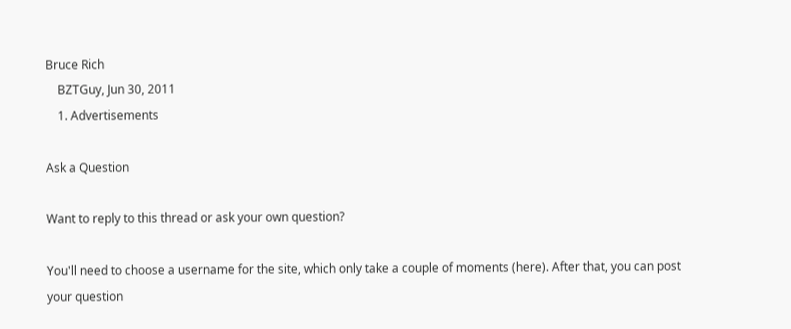Bruce Rich
    BZTGuy, Jun 30, 2011
    1. Advertisements

Ask a Question

Want to reply to this thread or ask your own question?

You'll need to choose a username for the site, which only take a couple of moments (here). After that, you can post your question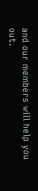and our members will help you out.